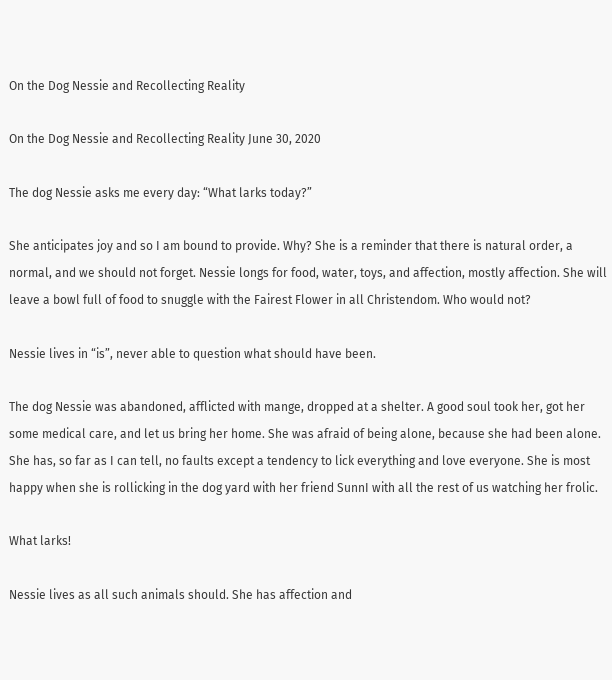On the Dog Nessie and Recollecting Reality

On the Dog Nessie and Recollecting Reality June 30, 2020

The dog Nessie asks me every day: “What larks today?”

She anticipates joy and so I am bound to provide. Why? She is a reminder that there is natural order, a normal, and we should not forget. Nessie longs for food, water, toys, and affection, mostly affection. She will leave a bowl full of food to snuggle with the Fairest Flower in all Christendom. Who would not?

Nessie lives in “is”, never able to question what should have been.

The dog Nessie was abandoned, afflicted with mange, dropped at a shelter. A good soul took her, got her some medical care, and let us bring her home. She was afraid of being alone, because she had been alone. She has, so far as I can tell, no faults except a tendency to lick everything and love everyone. She is most happy when she is rollicking in the dog yard with her friend SunnI with all the rest of us watching her frolic.

What larks!

Nessie lives as all such animals should. She has affection and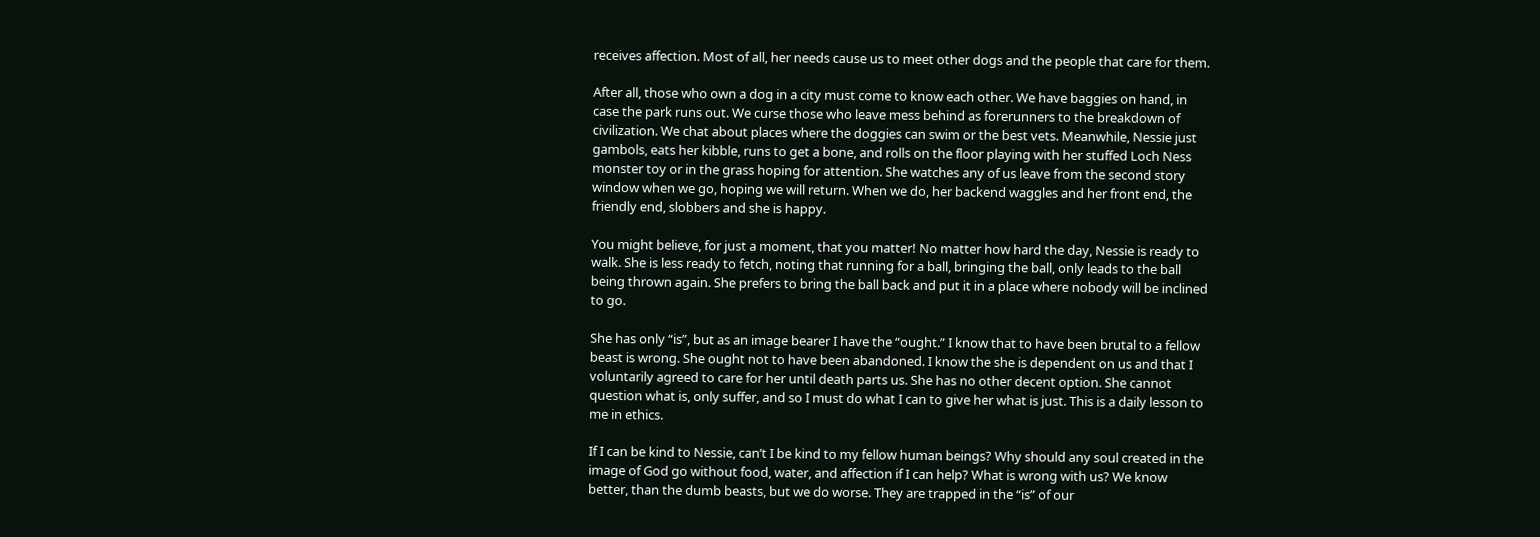receives affection. Most of all, her needs cause us to meet other dogs and the people that care for them.

After all, those who own a dog in a city must come to know each other. We have baggies on hand, in case the park runs out. We curse those who leave mess behind as forerunners to the breakdown of civilization. We chat about places where the doggies can swim or the best vets. Meanwhile, Nessie just gambols, eats her kibble, runs to get a bone, and rolls on the floor playing with her stuffed Loch Ness monster toy or in the grass hoping for attention. She watches any of us leave from the second story window when we go, hoping we will return. When we do, her backend waggles and her front end, the friendly end, slobbers and she is happy.

You might believe, for just a moment, that you matter! No matter how hard the day, Nessie is ready to walk. She is less ready to fetch, noting that running for a ball, bringing the ball, only leads to the ball being thrown again. She prefers to bring the ball back and put it in a place where nobody will be inclined to go.

She has only “is”, but as an image bearer I have the “ought.” I know that to have been brutal to a fellow beast is wrong. She ought not to have been abandoned. I know the she is dependent on us and that I voluntarily agreed to care for her until death parts us. She has no other decent option. She cannot question what is, only suffer, and so I must do what I can to give her what is just. This is a daily lesson to me in ethics.

If I can be kind to Nessie, can’t I be kind to my fellow human beings? Why should any soul created in the image of God go without food, water, and affection if I can help? What is wrong with us? We know better, than the dumb beasts, but we do worse. They are trapped in the “is” of our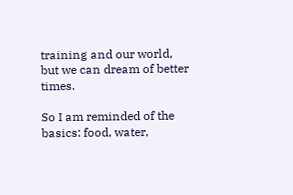training and our world, but we can dream of better times.

So I am reminded of the basics: food, water,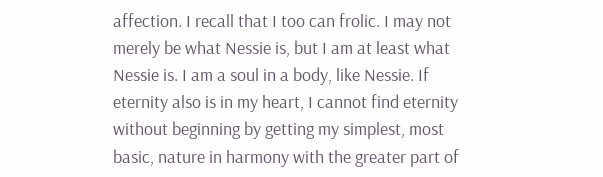affection. I recall that I too can frolic. I may not merely be what Nessie is, but I am at least what Nessie is. I am a soul in a body, like Nessie. If eternity also is in my heart, I cannot find eternity without beginning by getting my simplest, most basic, nature in harmony with the greater part of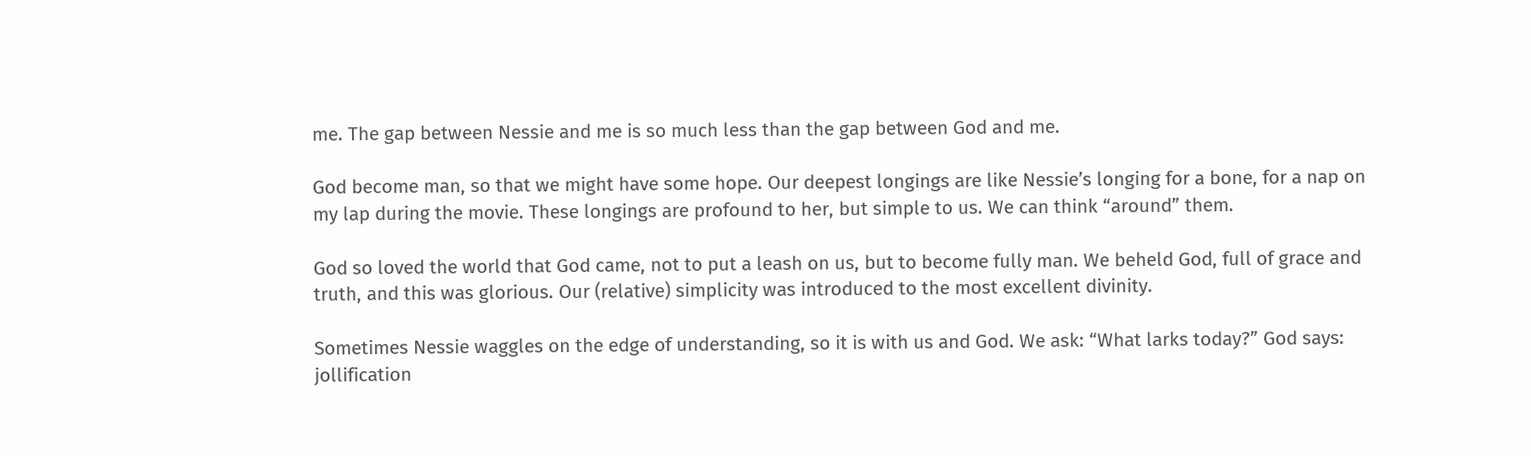me. The gap between Nessie and me is so much less than the gap between God and me.

God become man, so that we might have some hope. Our deepest longings are like Nessie’s longing for a bone, for a nap on my lap during the movie. These longings are profound to her, but simple to us. We can think “around” them.

God so loved the world that God came, not to put a leash on us, but to become fully man. We beheld God, full of grace and truth, and this was glorious. Our (relative) simplicity was introduced to the most excellent divinity.

Sometimes Nessie waggles on the edge of understanding, so it is with us and God. We ask: “What larks today?” God says: jollification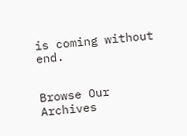is coming without end.


Browse Our Archives